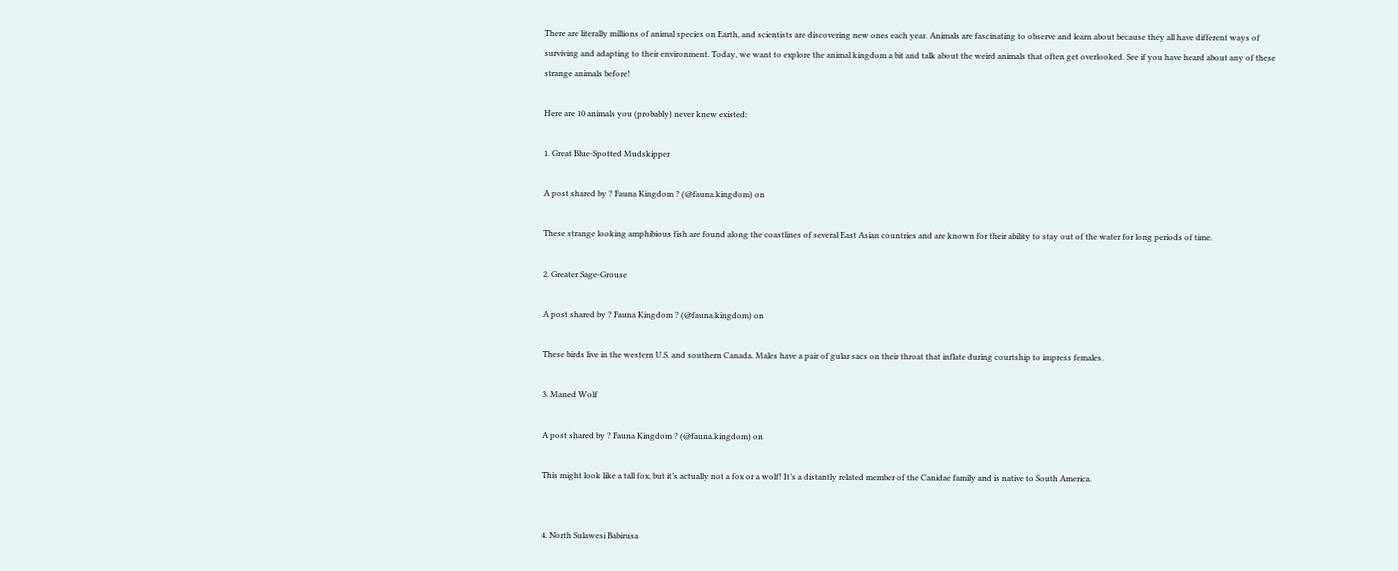There are literally millions of animal species on Earth, and scientists are discovering new ones each year. Animals are fascinating to observe and learn about because they all have different ways of surviving and adapting to their environment. Today, we want to explore the animal kingdom a bit and talk about the weird animals that often get overlooked. See if you have heard about any of these strange animals before!

Here are 10 animals you (probably) never knew existed:

1. Great Blue-Spotted Mudskipper

A post shared by ? Fauna Kingdom ? (@fauna.kingdom) on

These strange looking amphibious fish are found along the coastlines of several East Asian countries and are known for their ability to stay out of the water for long periods of time.

2. Greater Sage-Grouse

A post shared by ? Fauna Kingdom ? (@fauna.kingdom) on

These birds live in the western U.S. and southern Canada. Males have a pair of gular sacs on their throat that inflate during courtship to impress females.

3. Maned Wolf

A post shared by ? Fauna Kingdom ? (@fauna.kingdom) on

This might look like a tall fox, but it’s actually not a fox or a wolf! It’s a distantly related member of the Canidae family and is native to South America.


4. North Sulawesi Babirusa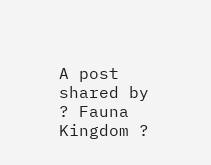A post shared by ? Fauna Kingdom ?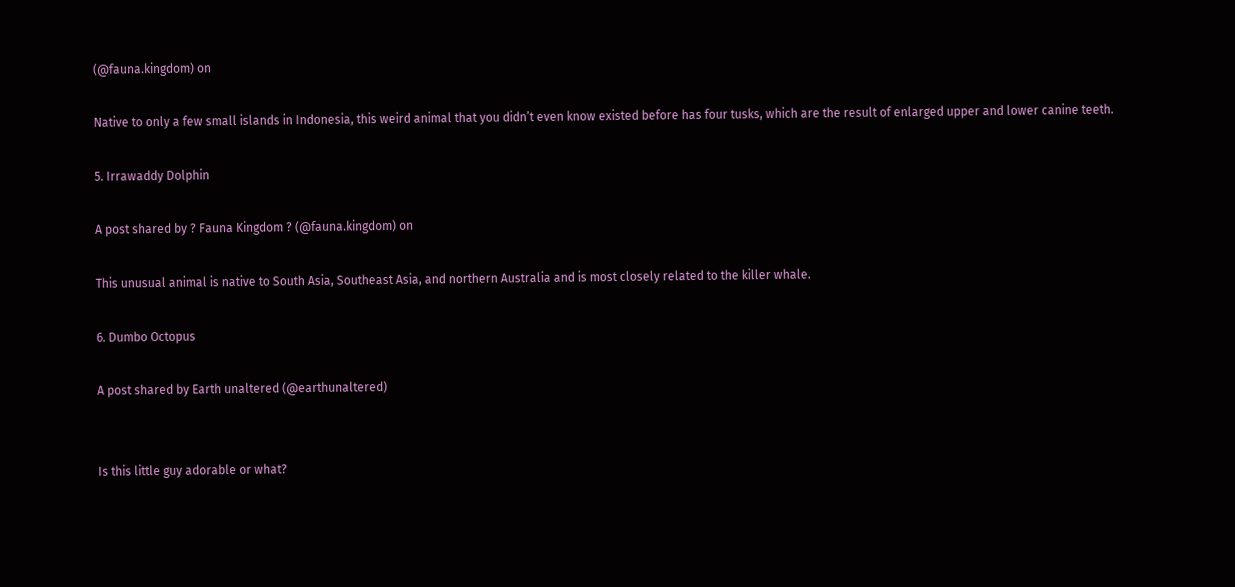(@fauna.kingdom) on

Native to only a few small islands in Indonesia, this weird animal that you didn’t even know existed before has four tusks, which are the result of enlarged upper and lower canine teeth.

5. Irrawaddy Dolphin

A post shared by ? Fauna Kingdom ? (@fauna.kingdom) on

This unusual animal is native to South Asia, Southeast Asia, and northern Australia and is most closely related to the killer whale.

6. Dumbo Octopus

A post shared by Earth unaltered (@earthunaltered)


Is this little guy adorable or what?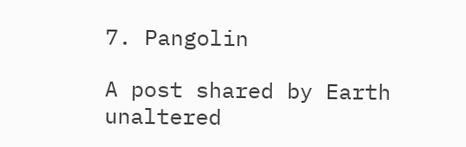7. Pangolin

A post shared by Earth unaltered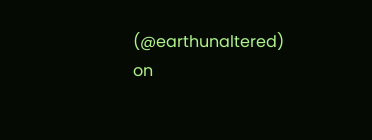(@earthunaltered) on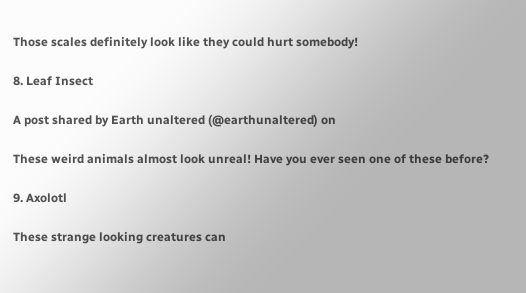Those scales definitely look like they could hurt somebody!

8. Leaf Insect

A post shared by Earth unaltered (@earthunaltered) on

These weird animals almost look unreal! Have you ever seen one of these before?

9. Axolotl

These strange looking creatures can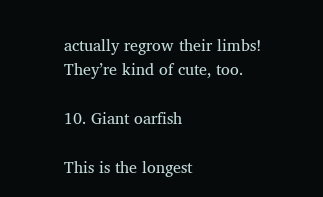actually regrow their limbs! They’re kind of cute, too.

10. Giant oarfish

This is the longest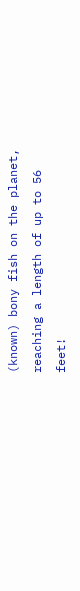(known) bony fish on the planet, reaching a length of up to 56 feet!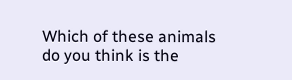Which of these animals do you think is the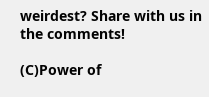weirdest? Share with us in the comments!

(C)Power of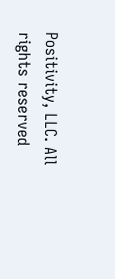Positivity, LLC. All rights reserved